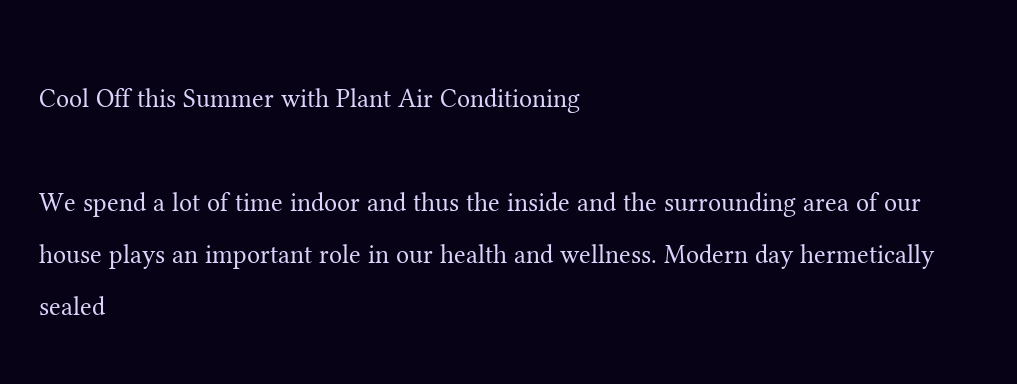Cool Off this Summer with Plant Air Conditioning

We spend a lot of time indoor and thus the inside and the surrounding area of our house plays an important role in our health and wellness. Modern day hermetically sealed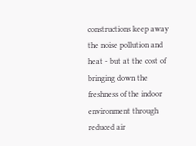constructions keep away the noise pollution and heat - but at the cost of bringing down the freshness of the indoor environment through reduced air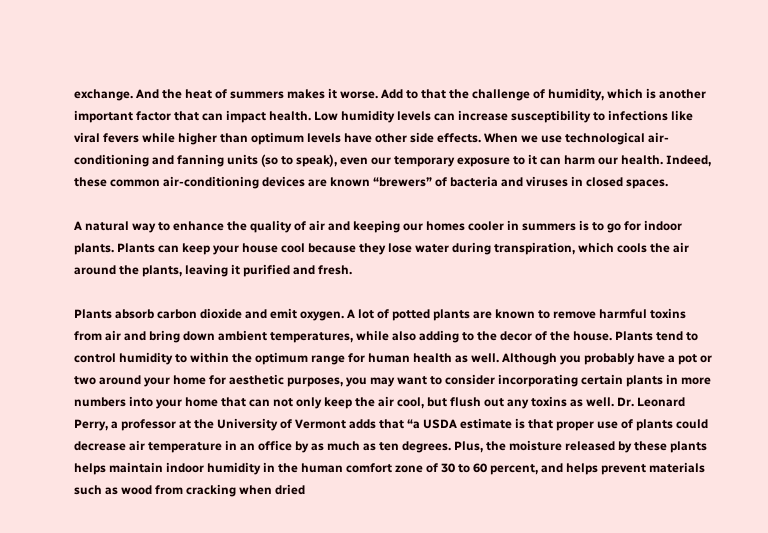exchange. And the heat of summers makes it worse. Add to that the challenge of humidity, which is another important factor that can impact health. Low humidity levels can increase susceptibility to infections like viral fevers while higher than optimum levels have other side effects. When we use technological air-conditioning and fanning units (so to speak), even our temporary exposure to it can harm our health. Indeed, these common air-conditioning devices are known “brewers” of bacteria and viruses in closed spaces.

A natural way to enhance the quality of air and keeping our homes cooler in summers is to go for indoor plants. Plants can keep your house cool because they lose water during transpiration, which cools the air around the plants, leaving it purified and fresh.

Plants absorb carbon dioxide and emit oxygen. A lot of potted plants are known to remove harmful toxins from air and bring down ambient temperatures, while also adding to the decor of the house. Plants tend to control humidity to within the optimum range for human health as well. Although you probably have a pot or two around your home for aesthetic purposes, you may want to consider incorporating certain plants in more numbers into your home that can not only keep the air cool, but flush out any toxins as well. Dr. Leonard Perry, a professor at the University of Vermont adds that “a USDA estimate is that proper use of plants could decrease air temperature in an office by as much as ten degrees. Plus, the moisture released by these plants helps maintain indoor humidity in the human comfort zone of 30 to 60 percent, and helps prevent materials such as wood from cracking when dried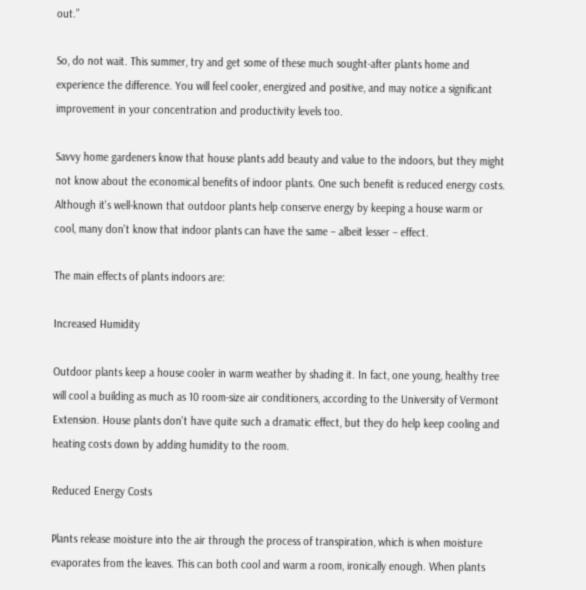out.”

So, do not wait. This summer, try and get some of these much sought-after plants home and experience the difference. You will feel cooler, energized and positive, and may notice a significant improvement in your concentration and productivity levels too.

Savvy home gardeners know that house plants add beauty and value to the indoors, but they might not know about the economical benefits of indoor plants. One such benefit is reduced energy costs. Although it's well-known that outdoor plants help conserve energy by keeping a house warm or cool, many don't know that indoor plants can have the same – albeit lesser – effect.

The main effects of plants indoors are:

Increased Humidity

Outdoor plants keep a house cooler in warm weather by shading it. In fact, one young, healthy tree will cool a building as much as 10 room-size air conditioners, according to the University of Vermont Extension. House plants don't have quite such a dramatic effect, but they do help keep cooling and heating costs down by adding humidity to the room.

Reduced Energy Costs

Plants release moisture into the air through the process of transpiration, which is when moisture evaporates from the leaves. This can both cool and warm a room, ironically enough. When plants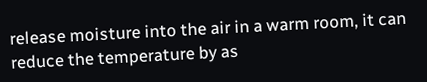release moisture into the air in a warm room, it can reduce the temperature by as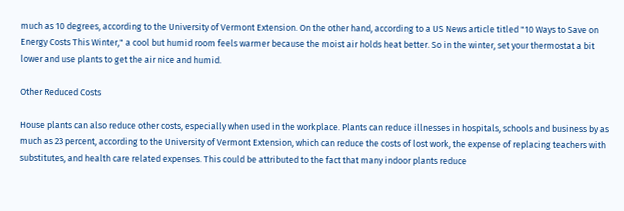much as 10 degrees, according to the University of Vermont Extension. On the other hand, according to a US News article titled "10 Ways to Save on Energy Costs This Winter," a cool but humid room feels warmer because the moist air holds heat better. So in the winter, set your thermostat a bit lower and use plants to get the air nice and humid.

Other Reduced Costs

House plants can also reduce other costs, especially when used in the workplace. Plants can reduce illnesses in hospitals, schools and business by as much as 23 percent, according to the University of Vermont Extension, which can reduce the costs of lost work, the expense of replacing teachers with substitutes, and health care related expenses. This could be attributed to the fact that many indoor plants reduce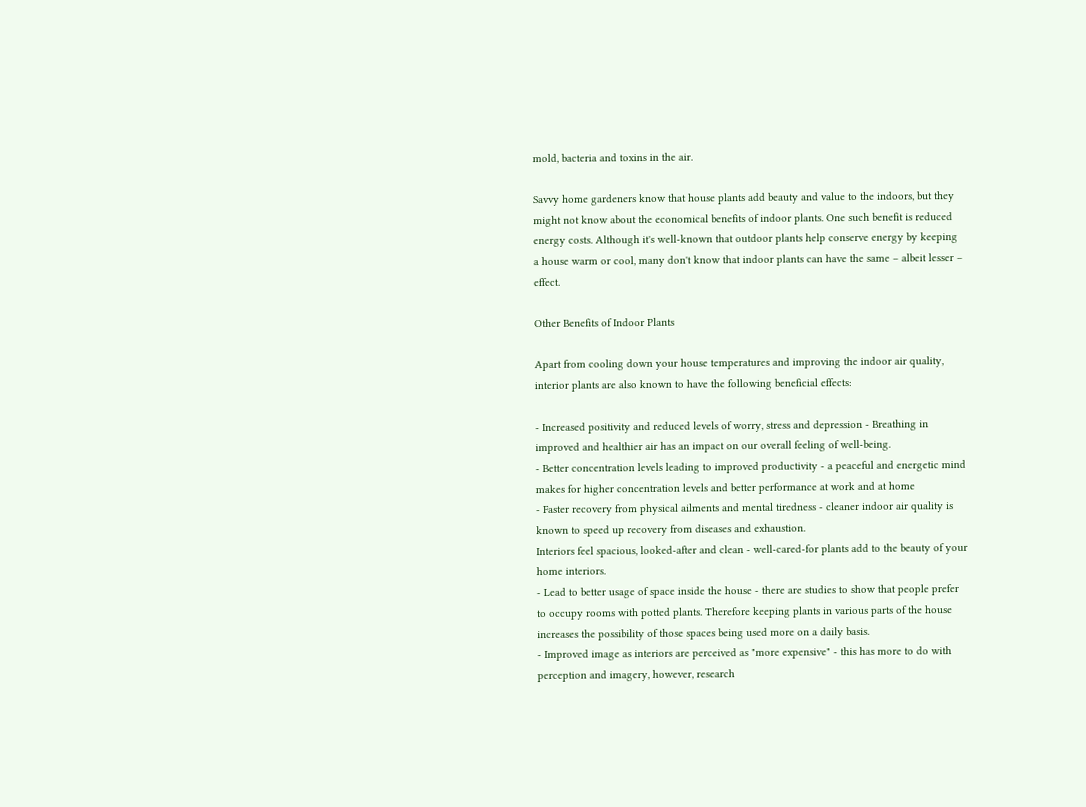mold, bacteria and toxins in the air.

Savvy home gardeners know that house plants add beauty and value to the indoors, but they might not know about the economical benefits of indoor plants. One such benefit is reduced energy costs. Although it's well-known that outdoor plants help conserve energy by keeping a house warm or cool, many don't know that indoor plants can have the same – albeit lesser – effect.

Other Benefits of Indoor Plants

Apart from cooling down your house temperatures and improving the indoor air quality, interior plants are also known to have the following beneficial effects:

- Increased positivity and reduced levels of worry, stress and depression - Breathing in improved and healthier air has an impact on our overall feeling of well-being.
- Better concentration levels leading to improved productivity - a peaceful and energetic mind makes for higher concentration levels and better performance at work and at home
- Faster recovery from physical ailments and mental tiredness - cleaner indoor air quality is known to speed up recovery from diseases and exhaustion.
Interiors feel spacious, looked-after and clean - well-cared-for plants add to the beauty of your home interiors.
- Lead to better usage of space inside the house - there are studies to show that people prefer to occupy rooms with potted plants. Therefore keeping plants in various parts of the house increases the possibility of those spaces being used more on a daily basis.
- Improved image as interiors are perceived as "more expensive" - this has more to do with perception and imagery, however, research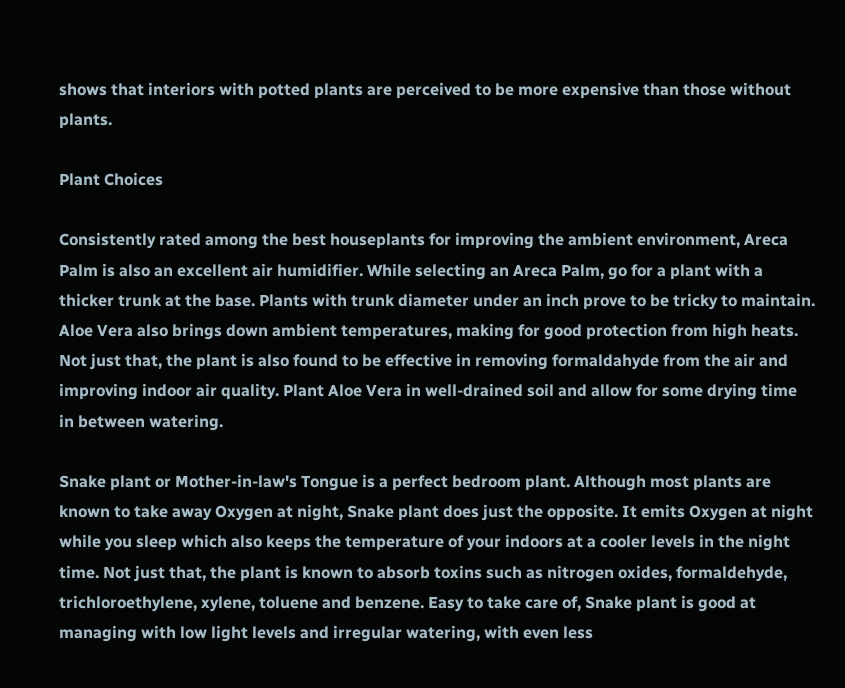shows that interiors with potted plants are perceived to be more expensive than those without plants.

Plant Choices

Consistently rated among the best houseplants for improving the ambient environment, Areca Palm is also an excellent air humidifier. While selecting an Areca Palm, go for a plant with a thicker trunk at the base. Plants with trunk diameter under an inch prove to be tricky to maintain.
Aloe Vera also brings down ambient temperatures, making for good protection from high heats. Not just that, the plant is also found to be effective in removing formaldahyde from the air and improving indoor air quality. Plant Aloe Vera in well-drained soil and allow for some drying time in between watering.

Snake plant or Mother-in-law's Tongue is a perfect bedroom plant. Although most plants are known to take away Oxygen at night, Snake plant does just the opposite. It emits Oxygen at night while you sleep which also keeps the temperature of your indoors at a cooler levels in the night time. Not just that, the plant is known to absorb toxins such as nitrogen oxides, formaldehyde, trichloroethylene, xylene, toluene and benzene. Easy to take care of, Snake plant is good at managing with low light levels and irregular watering, with even less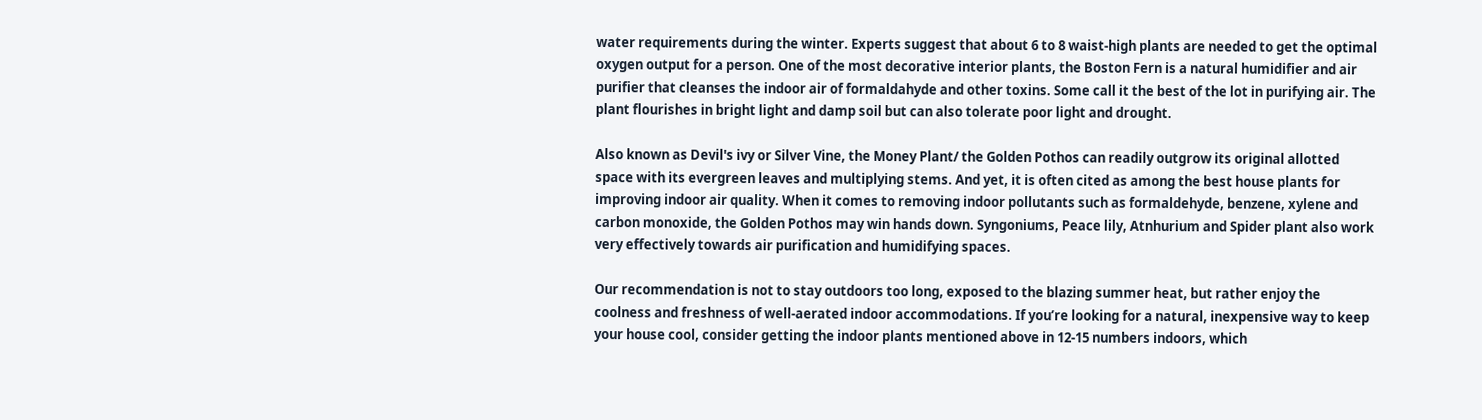water requirements during the winter. Experts suggest that about 6 to 8 waist-high plants are needed to get the optimal oxygen output for a person. One of the most decorative interior plants, the Boston Fern is a natural humidifier and air purifier that cleanses the indoor air of formaldahyde and other toxins. Some call it the best of the lot in purifying air. The plant flourishes in bright light and damp soil but can also tolerate poor light and drought.

Also known as Devil's ivy or Silver Vine, the Money Plant/ the Golden Pothos can readily outgrow its original allotted space with its evergreen leaves and multiplying stems. And yet, it is often cited as among the best house plants for improving indoor air quality. When it comes to removing indoor pollutants such as formaldehyde, benzene, xylene and carbon monoxide, the Golden Pothos may win hands down. Syngoniums, Peace lily, Atnhurium and Spider plant also work very effectively towards air purification and humidifying spaces.

Our recommendation is not to stay outdoors too long, exposed to the blazing summer heat, but rather enjoy the coolness and freshness of well-aerated indoor accommodations. If you’re looking for a natural, inexpensive way to keep your house cool, consider getting the indoor plants mentioned above in 12-15 numbers indoors, which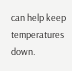can help keep temperatures down.